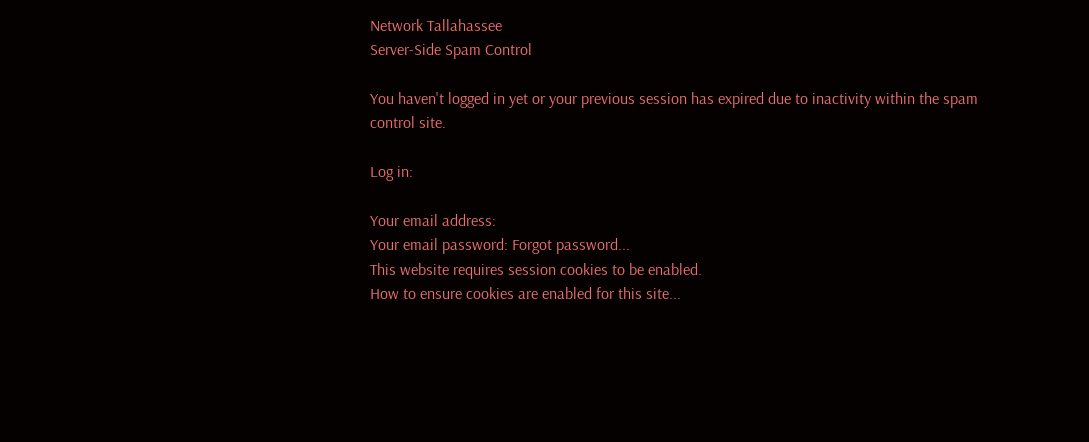Network Tallahassee
Server-Side Spam Control

You haven't logged in yet or your previous session has expired due to inactivity within the spam control site.

Log in:

Your email address:
Your email password: Forgot password...
This website requires session cookies to be enabled.
How to ensure cookies are enabled for this site...